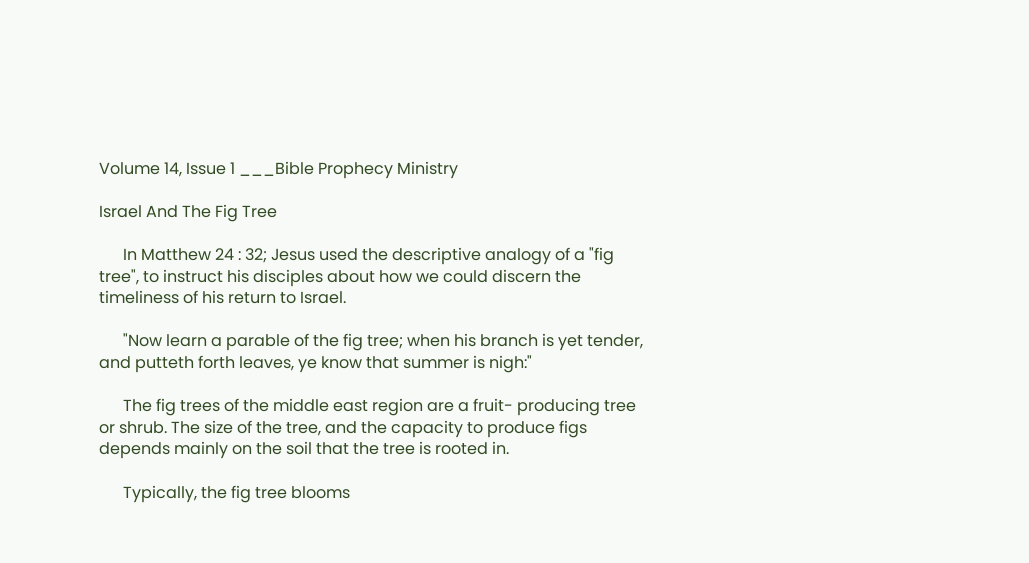Volume 14, Issue 1 ___Bible Prophecy Ministry

Israel And The Fig Tree

      In Matthew 24 : 32; Jesus used the descriptive analogy of a "fig tree", to instruct his disciples about how we could discern the timeliness of his return to Israel.

      "Now learn a parable of the fig tree; when his branch is yet tender, and putteth forth leaves, ye know that summer is nigh:"

      The fig trees of the middle east region are a fruit- producing tree or shrub. The size of the tree, and the capacity to produce figs depends mainly on the soil that the tree is rooted in.

      Typically, the fig tree blooms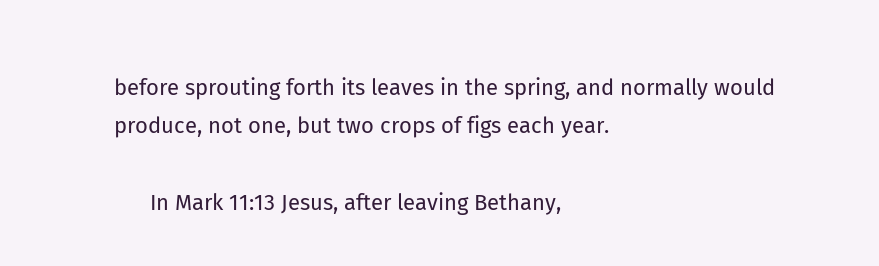before sprouting forth its leaves in the spring, and normally would produce, not one, but two crops of figs each year.

      In Mark 11:13 Jesus, after leaving Bethany,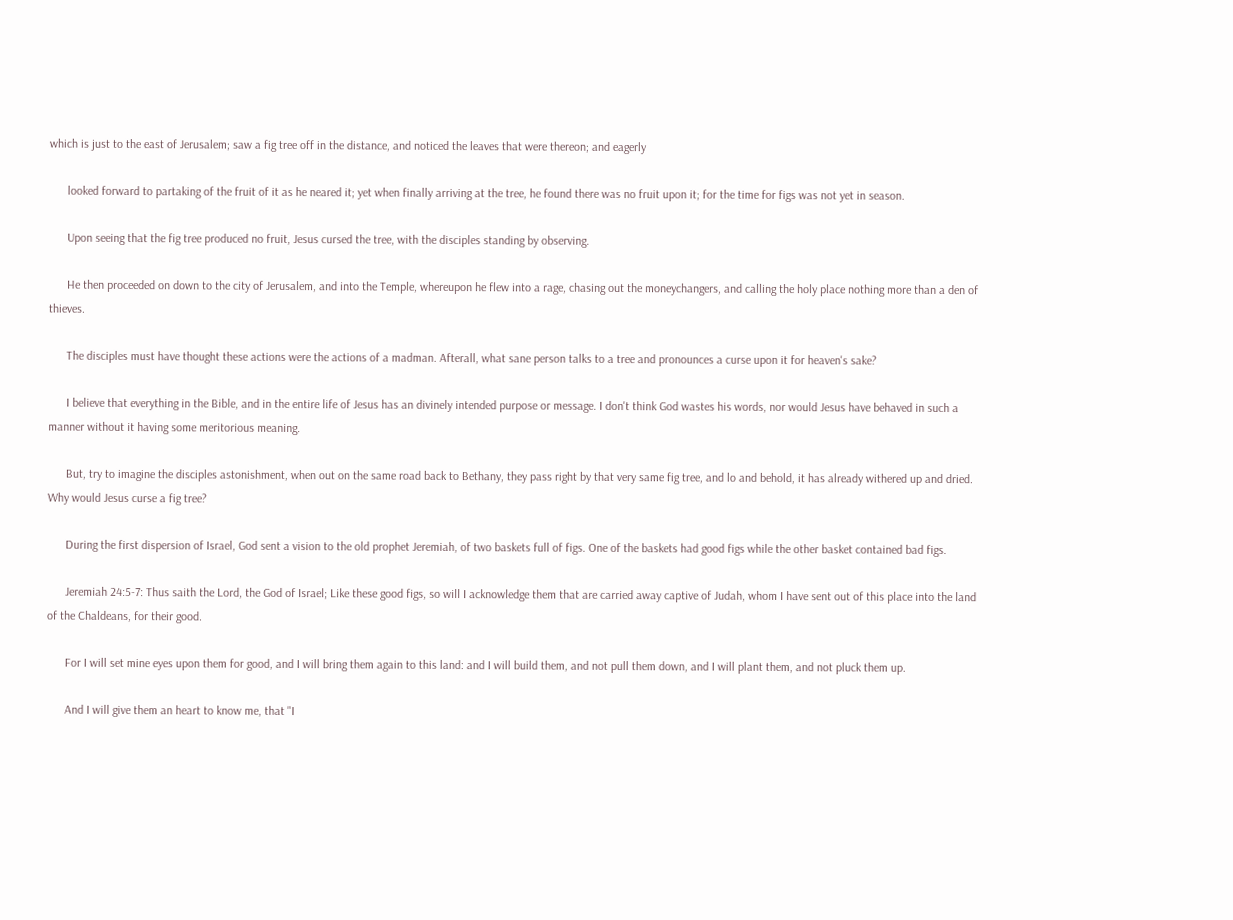which is just to the east of Jerusalem; saw a fig tree off in the distance, and noticed the leaves that were thereon; and eagerly

      looked forward to partaking of the fruit of it as he neared it; yet when finally arriving at the tree, he found there was no fruit upon it; for the time for figs was not yet in season.

      Upon seeing that the fig tree produced no fruit, Jesus cursed the tree, with the disciples standing by observing.

      He then proceeded on down to the city of Jerusalem, and into the Temple, whereupon he flew into a rage, chasing out the moneychangers, and calling the holy place nothing more than a den of thieves.

      The disciples must have thought these actions were the actions of a madman. Afterall, what sane person talks to a tree and pronounces a curse upon it for heaven's sake?

      I believe that everything in the Bible, and in the entire life of Jesus has an divinely intended purpose or message. I don't think God wastes his words, nor would Jesus have behaved in such a manner without it having some meritorious meaning.

      But, try to imagine the disciples astonishment, when out on the same road back to Bethany, they pass right by that very same fig tree, and lo and behold, it has already withered up and dried. Why would Jesus curse a fig tree?

      During the first dispersion of Israel, God sent a vision to the old prophet Jeremiah, of two baskets full of figs. One of the baskets had good figs while the other basket contained bad figs.

      Jeremiah 24:5-7: Thus saith the Lord, the God of Israel; Like these good figs, so will I acknowledge them that are carried away captive of Judah, whom I have sent out of this place into the land of the Chaldeans, for their good.

      For I will set mine eyes upon them for good, and I will bring them again to this land: and I will build them, and not pull them down, and I will plant them, and not pluck them up.

      And I will give them an heart to know me, that "I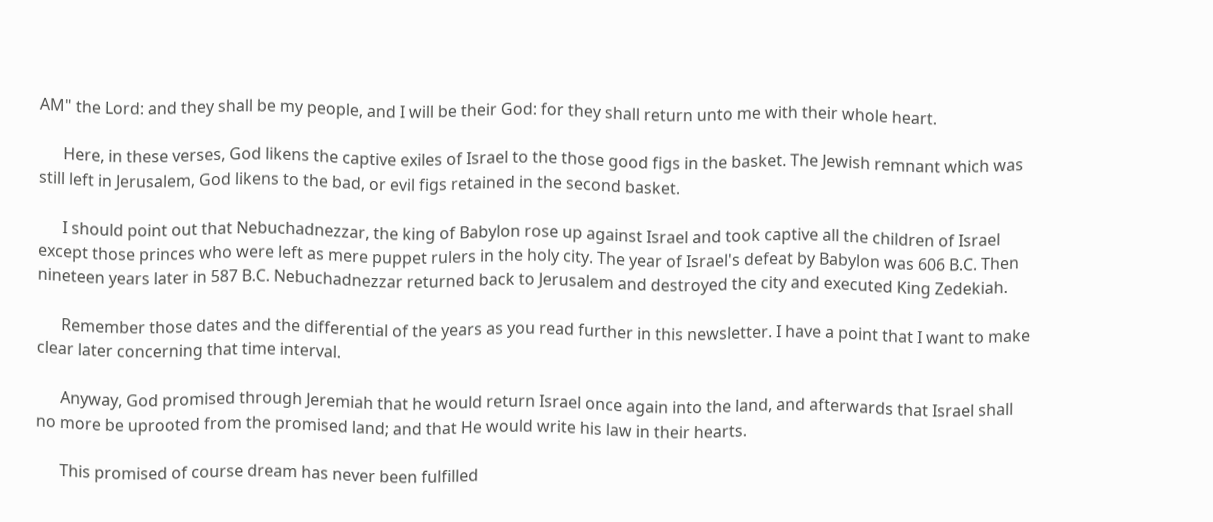AM" the Lord: and they shall be my people, and I will be their God: for they shall return unto me with their whole heart.

      Here, in these verses, God likens the captive exiles of Israel to the those good figs in the basket. The Jewish remnant which was still left in Jerusalem, God likens to the bad, or evil figs retained in the second basket.

      I should point out that Nebuchadnezzar, the king of Babylon rose up against Israel and took captive all the children of Israel except those princes who were left as mere puppet rulers in the holy city. The year of Israel's defeat by Babylon was 606 B.C. Then nineteen years later in 587 B.C. Nebuchadnezzar returned back to Jerusalem and destroyed the city and executed King Zedekiah.

      Remember those dates and the differential of the years as you read further in this newsletter. I have a point that I want to make clear later concerning that time interval.

      Anyway, God promised through Jeremiah that he would return Israel once again into the land, and afterwards that Israel shall no more be uprooted from the promised land; and that He would write his law in their hearts.

      This promised of course dream has never been fulfilled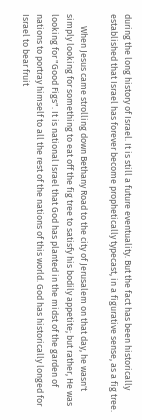during the long history of Israel. It is still a future eventuality. But the fact has been historically established that Israel has forever become prophetically typecast, in a figurative sense, as a fig tree.

      When Jesus came strolling down Bethany Road to the city of Jerusalem on that day, he wasn't simply looking for something to eat off the fig tree to satisfy his bodily appetite; but rather, He was looking for "Good Figs". It is national Israel that God has planted in the midst of the garden of nations to portray himself to all the rest of the nations of this world. God has historically longed for Israel to bear fruit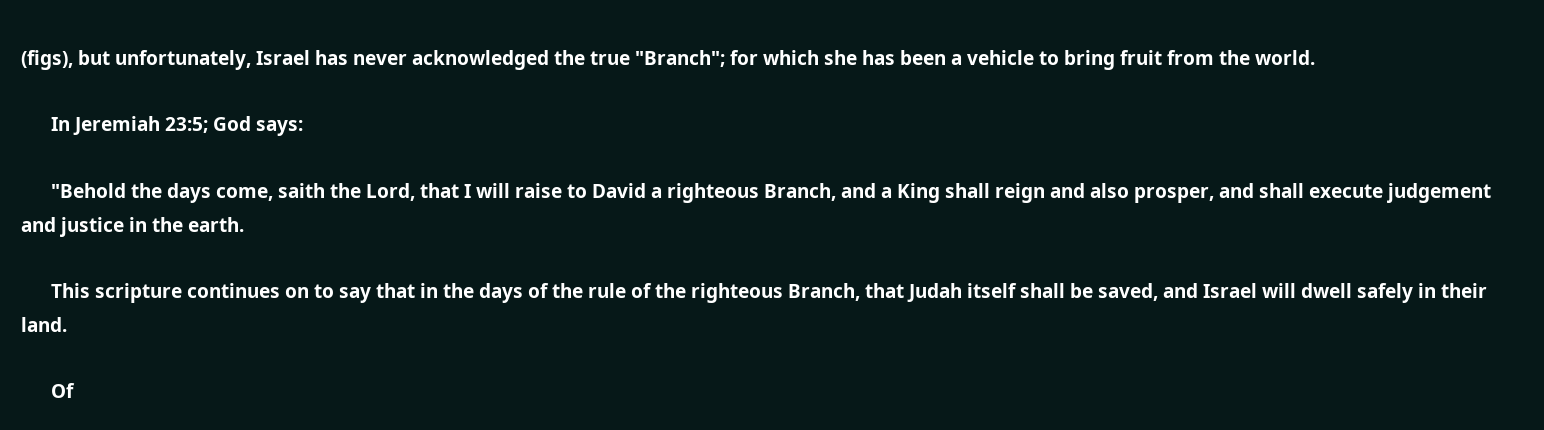(figs), but unfortunately, Israel has never acknowledged the true "Branch"; for which she has been a vehicle to bring fruit from the world.

      In Jeremiah 23:5; God says:

      "Behold the days come, saith the Lord, that I will raise to David a righteous Branch, and a King shall reign and also prosper, and shall execute judgement and justice in the earth.

      This scripture continues on to say that in the days of the rule of the righteous Branch, that Judah itself shall be saved, and Israel will dwell safely in their land.

      Of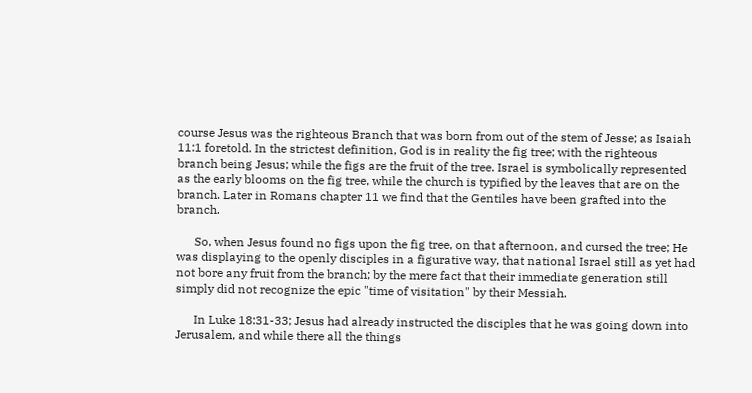course Jesus was the righteous Branch that was born from out of the stem of Jesse; as Isaiah 11:1 foretold. In the strictest definition, God is in reality the fig tree; with the righteous branch being Jesus; while the figs are the fruit of the tree. Israel is symbolically represented as the early blooms on the fig tree, while the church is typified by the leaves that are on the branch. Later in Romans chapter 11 we find that the Gentiles have been grafted into the branch.

      So, when Jesus found no figs upon the fig tree, on that afternoon, and cursed the tree; He was displaying to the openly disciples in a figurative way, that national Israel still as yet had not bore any fruit from the branch; by the mere fact that their immediate generation still simply did not recognize the epic "time of visitation" by their Messiah.

      In Luke 18:31-33; Jesus had already instructed the disciples that he was going down into Jerusalem, and while there all the things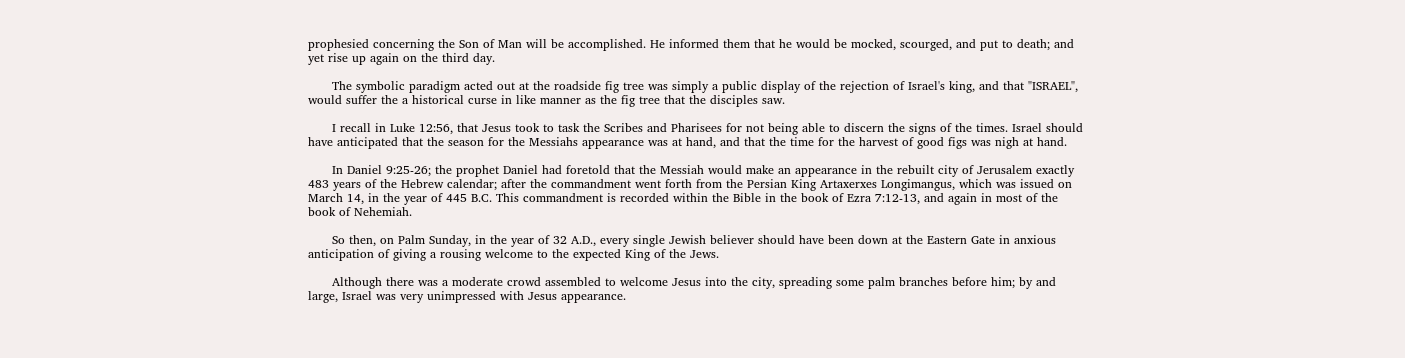prophesied concerning the Son of Man will be accomplished. He informed them that he would be mocked, scourged, and put to death; and yet rise up again on the third day.

      The symbolic paradigm acted out at the roadside fig tree was simply a public display of the rejection of Israel's king, and that "ISRAEL", would suffer the a historical curse in like manner as the fig tree that the disciples saw.

      I recall in Luke 12:56, that Jesus took to task the Scribes and Pharisees for not being able to discern the signs of the times. Israel should have anticipated that the season for the Messiahs appearance was at hand, and that the time for the harvest of good figs was nigh at hand.

      In Daniel 9:25-26; the prophet Daniel had foretold that the Messiah would make an appearance in the rebuilt city of Jerusalem exactly 483 years of the Hebrew calendar; after the commandment went forth from the Persian King Artaxerxes Longimangus, which was issued on March 14, in the year of 445 B.C. This commandment is recorded within the Bible in the book of Ezra 7:12-13, and again in most of the book of Nehemiah.

      So then, on Palm Sunday, in the year of 32 A.D., every single Jewish believer should have been down at the Eastern Gate in anxious anticipation of giving a rousing welcome to the expected King of the Jews.

      Although there was a moderate crowd assembled to welcome Jesus into the city, spreading some palm branches before him; by and large, Israel was very unimpressed with Jesus appearance.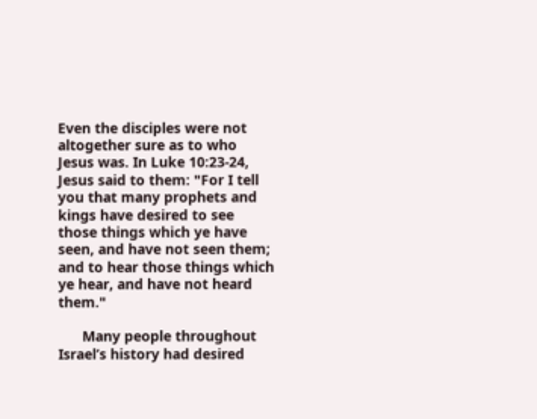Even the disciples were not altogether sure as to who Jesus was. In Luke 10:23-24, Jesus said to them: "For I tell you that many prophets and kings have desired to see those things which ye have seen, and have not seen them; and to hear those things which ye hear, and have not heard them."

      Many people throughout Israel’s history had desired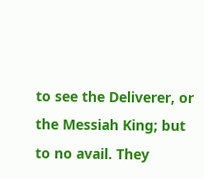to see the Deliverer, or the Messiah King; but to no avail. They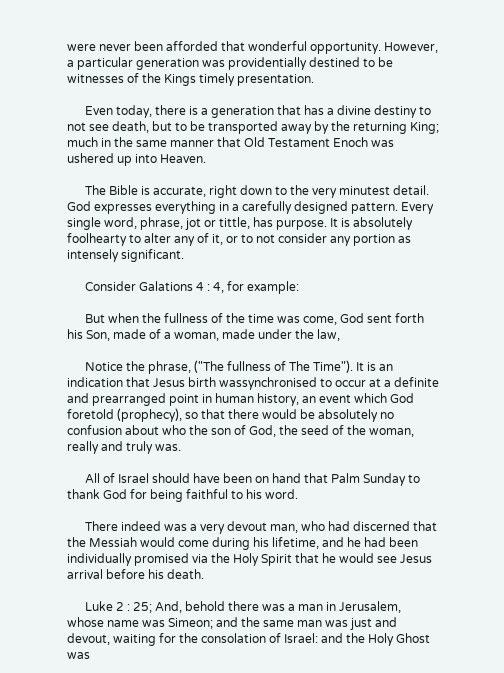were never been afforded that wonderful opportunity. However, a particular generation was providentially destined to be witnesses of the Kings timely presentation.

      Even today, there is a generation that has a divine destiny to not see death, but to be transported away by the returning King; much in the same manner that Old Testament Enoch was ushered up into Heaven.

      The Bible is accurate, right down to the very minutest detail. God expresses everything in a carefully designed pattern. Every single word, phrase, jot or tittle, has purpose. It is absolutely foolhearty to alter any of it, or to not consider any portion as intensely significant.

      Consider Galations 4 : 4, for example:

      But when the fullness of the time was come, God sent forth his Son, made of a woman, made under the law,

      Notice the phrase, ("The fullness of The Time"). It is an indication that Jesus birth wassynchronised to occur at a definite and prearranged point in human history, an event which God foretold (prophecy), so that there would be absolutely no confusion about who the son of God, the seed of the woman, really and truly was.

      All of Israel should have been on hand that Palm Sunday to thank God for being faithful to his word.

      There indeed was a very devout man, who had discerned that the Messiah would come during his lifetime, and he had been individually promised via the Holy Spirit that he would see Jesus arrival before his death.

      Luke 2 : 25; And, behold there was a man in Jerusalem, whose name was Simeon; and the same man was just and devout, waiting for the consolation of Israel: and the Holy Ghost was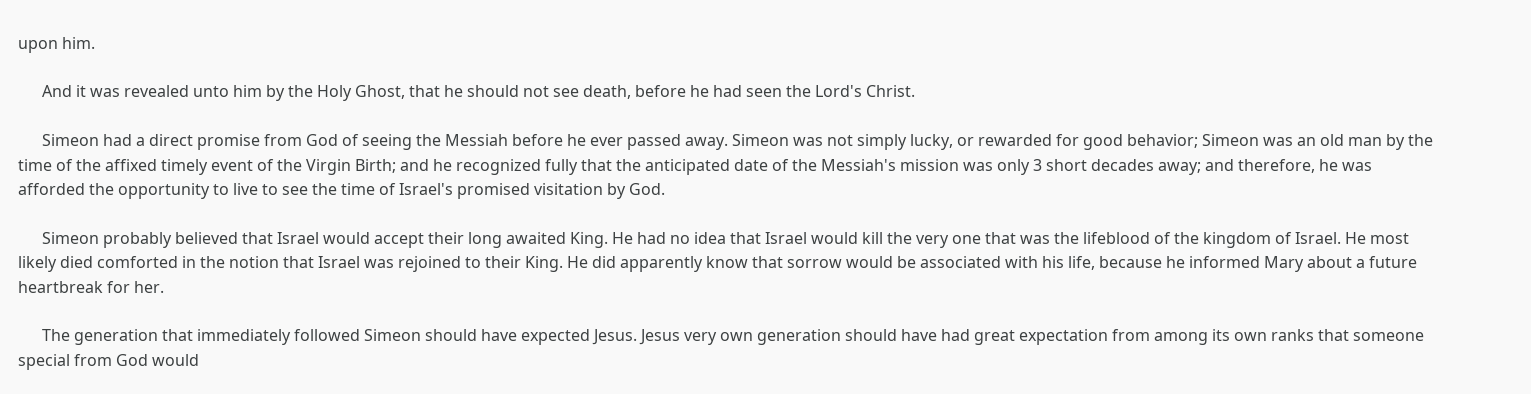upon him.

      And it was revealed unto him by the Holy Ghost, that he should not see death, before he had seen the Lord's Christ.

      Simeon had a direct promise from God of seeing the Messiah before he ever passed away. Simeon was not simply lucky, or rewarded for good behavior; Simeon was an old man by the time of the affixed timely event of the Virgin Birth; and he recognized fully that the anticipated date of the Messiah's mission was only 3 short decades away; and therefore, he was afforded the opportunity to live to see the time of Israel's promised visitation by God.

      Simeon probably believed that Israel would accept their long awaited King. He had no idea that Israel would kill the very one that was the lifeblood of the kingdom of Israel. He most likely died comforted in the notion that Israel was rejoined to their King. He did apparently know that sorrow would be associated with his life, because he informed Mary about a future heartbreak for her.

      The generation that immediately followed Simeon should have expected Jesus. Jesus very own generation should have had great expectation from among its own ranks that someone special from God would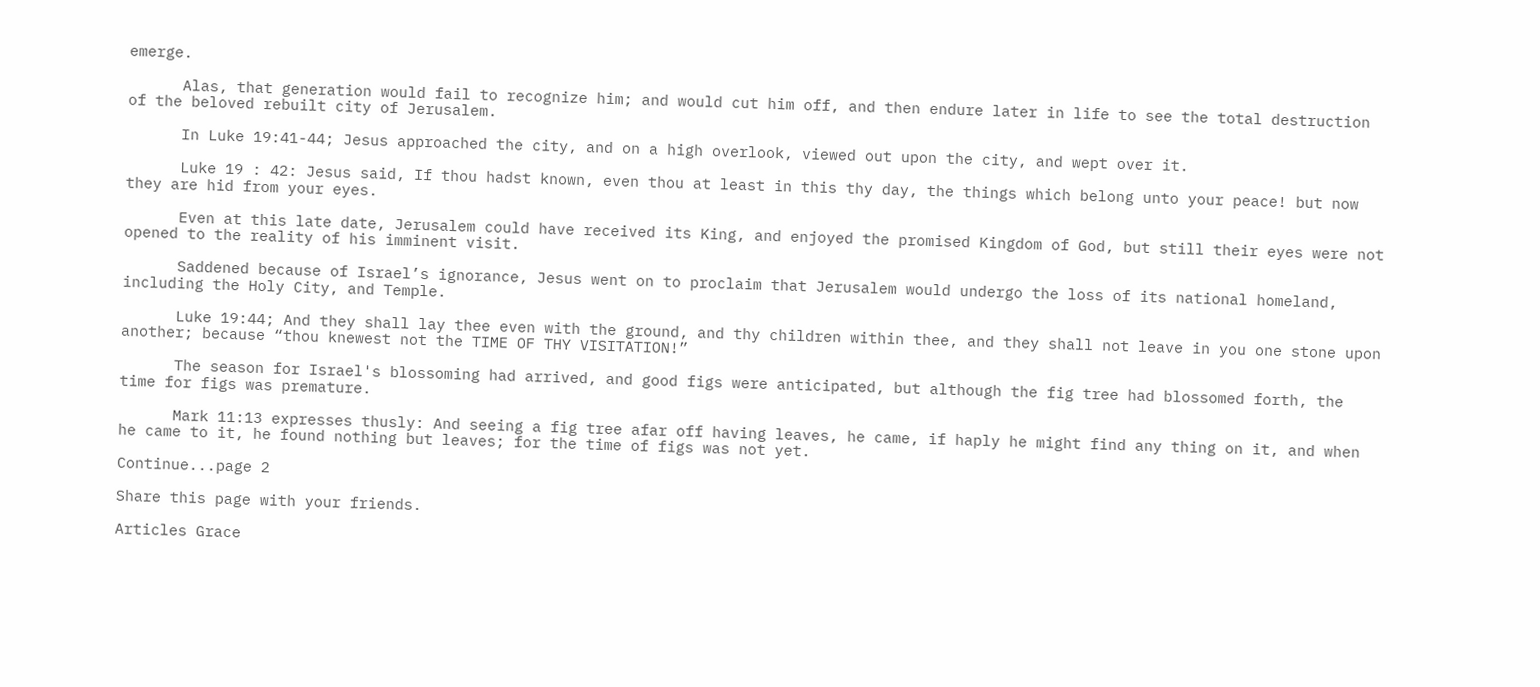emerge.

      Alas, that generation would fail to recognize him; and would cut him off, and then endure later in life to see the total destruction of the beloved rebuilt city of Jerusalem.

      In Luke 19:41-44; Jesus approached the city, and on a high overlook, viewed out upon the city, and wept over it.

      Luke 19 : 42: Jesus said, If thou hadst known, even thou at least in this thy day, the things which belong unto your peace! but now they are hid from your eyes.

      Even at this late date, Jerusalem could have received its King, and enjoyed the promised Kingdom of God, but still their eyes were not opened to the reality of his imminent visit.

      Saddened because of Israel’s ignorance, Jesus went on to proclaim that Jerusalem would undergo the loss of its national homeland, including the Holy City, and Temple.

      Luke 19:44; And they shall lay thee even with the ground, and thy children within thee, and they shall not leave in you one stone upon another; because “thou knewest not the TIME OF THY VISITATION!”

      The season for Israel's blossoming had arrived, and good figs were anticipated, but although the fig tree had blossomed forth, the time for figs was premature.

      Mark 11:13 expresses thusly: And seeing a fig tree afar off having leaves, he came, if haply he might find any thing on it, and when he came to it, he found nothing but leaves; for the time of figs was not yet.

Continue...page 2

Share this page with your friends.

Articles Grace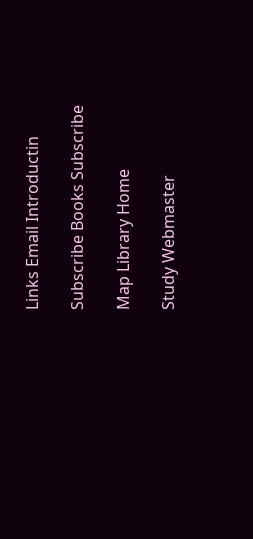Links Email Introductin

Subscribe Books Subscribe

Map Library Home

Study Webmaster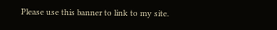Please use this banner to link to my site.